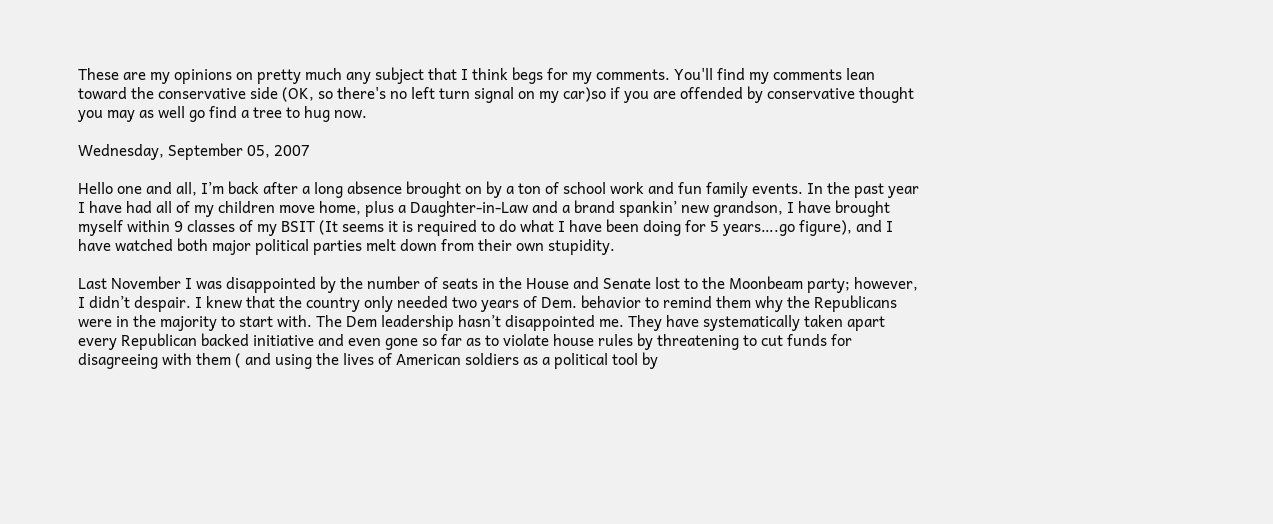These are my opinions on pretty much any subject that I think begs for my comments. You'll find my comments lean toward the conservative side (OK, so there's no left turn signal on my car)so if you are offended by conservative thought you may as well go find a tree to hug now.

Wednesday, September 05, 2007

Hello one and all, I’m back after a long absence brought on by a ton of school work and fun family events. In the past year I have had all of my children move home, plus a Daughter-in-Law and a brand spankin’ new grandson, I have brought myself within 9 classes of my BSIT (It seems it is required to do what I have been doing for 5 years….go figure), and I have watched both major political parties melt down from their own stupidity.

Last November I was disappointed by the number of seats in the House and Senate lost to the Moonbeam party; however, I didn’t despair. I knew that the country only needed two years of Dem. behavior to remind them why the Republicans were in the majority to start with. The Dem leadership hasn’t disappointed me. They have systematically taken apart every Republican backed initiative and even gone so far as to violate house rules by threatening to cut funds for disagreeing with them ( and using the lives of American soldiers as a political tool by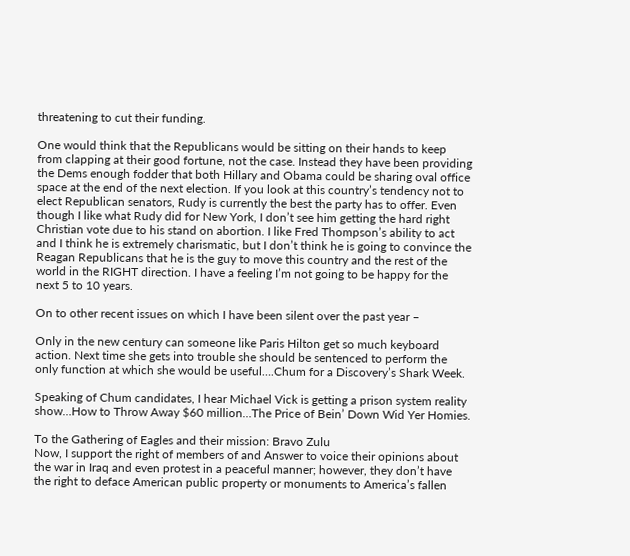threatening to cut their funding.

One would think that the Republicans would be sitting on their hands to keep from clapping at their good fortune, not the case. Instead they have been providing the Dems enough fodder that both Hillary and Obama could be sharing oval office space at the end of the next election. If you look at this country’s tendency not to elect Republican senators, Rudy is currently the best the party has to offer. Even though I like what Rudy did for New York, I don’t see him getting the hard right Christian vote due to his stand on abortion. I like Fred Thompson’s ability to act and I think he is extremely charismatic, but I don’t think he is going to convince the Reagan Republicans that he is the guy to move this country and the rest of the world in the RIGHT direction. I have a feeling I’m not going to be happy for the next 5 to 10 years.

On to other recent issues on which I have been silent over the past year –

Only in the new century can someone like Paris Hilton get so much keyboard action. Next time she gets into trouble she should be sentenced to perform the only function at which she would be useful….Chum for a Discovery’s Shark Week.

Speaking of Chum candidates, I hear Michael Vick is getting a prison system reality show…How to Throw Away $60 million…The Price of Bein’ Down Wid Yer Homies.

To the Gathering of Eagles and their mission: Bravo Zulu
Now, I support the right of members of and Answer to voice their opinions about the war in Iraq and even protest in a peaceful manner; however, they don’t have the right to deface American public property or monuments to America’s fallen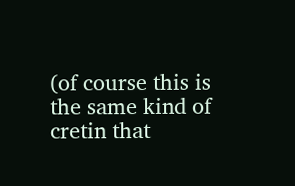(of course this is the same kind of cretin that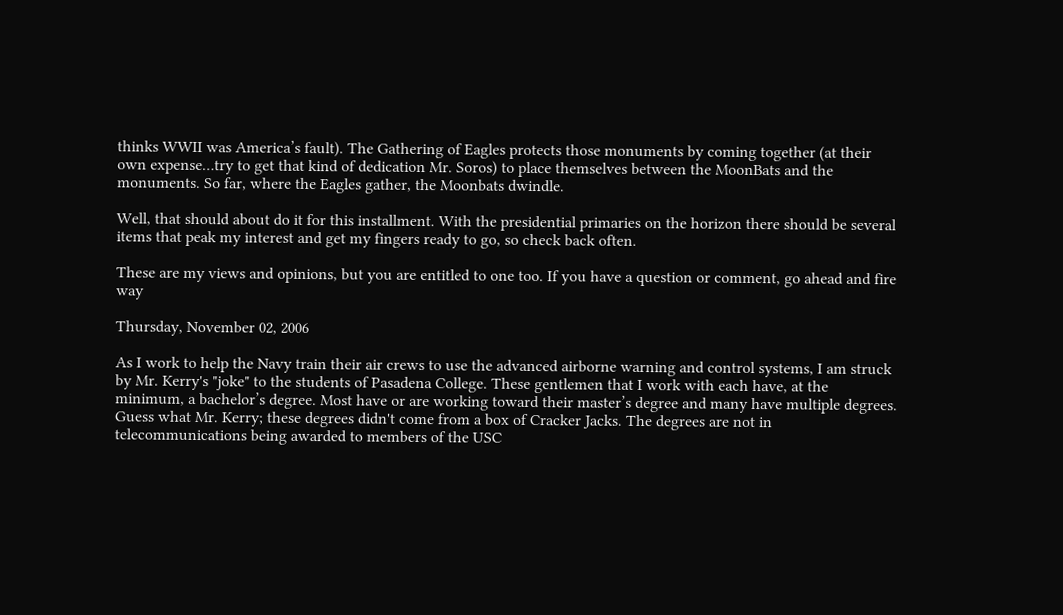thinks WWII was America’s fault). The Gathering of Eagles protects those monuments by coming together (at their own expense…try to get that kind of dedication Mr. Soros) to place themselves between the MoonBats and the monuments. So far, where the Eagles gather, the Moonbats dwindle.

Well, that should about do it for this installment. With the presidential primaries on the horizon there should be several items that peak my interest and get my fingers ready to go, so check back often.

These are my views and opinions, but you are entitled to one too. If you have a question or comment, go ahead and fire way

Thursday, November 02, 2006

As I work to help the Navy train their air crews to use the advanced airborne warning and control systems, I am struck by Mr. Kerry's "joke" to the students of Pasadena College. These gentlemen that I work with each have, at the minimum, a bachelor’s degree. Most have or are working toward their master’s degree and many have multiple degrees. Guess what Mr. Kerry; these degrees didn't come from a box of Cracker Jacks. The degrees are not in telecommunications being awarded to members of the USC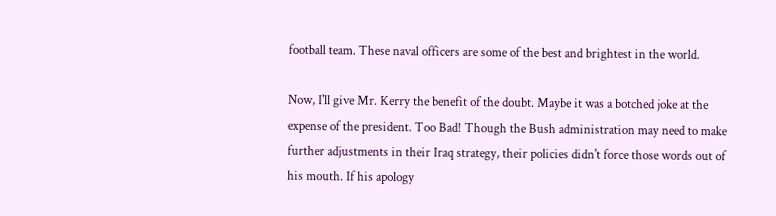football team. These naval officers are some of the best and brightest in the world.

Now, I'll give Mr. Kerry the benefit of the doubt. Maybe it was a botched joke at the expense of the president. Too Bad! Though the Bush administration may need to make further adjustments in their Iraq strategy, their policies didn't force those words out of his mouth. If his apology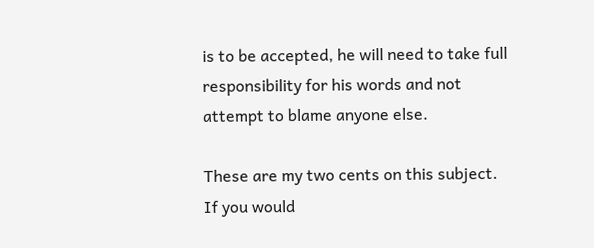is to be accepted, he will need to take full responsibility for his words and not attempt to blame anyone else.

These are my two cents on this subject. If you would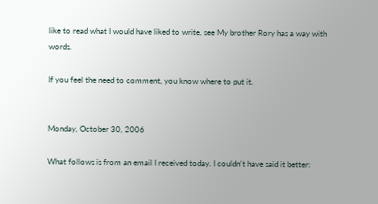like to read what I would have liked to write, see My brother Rory has a way with words.

If you feel the need to comment, you know where to put it.


Monday, October 30, 2006

What follows is from an email I received today. I couldn't have said it better: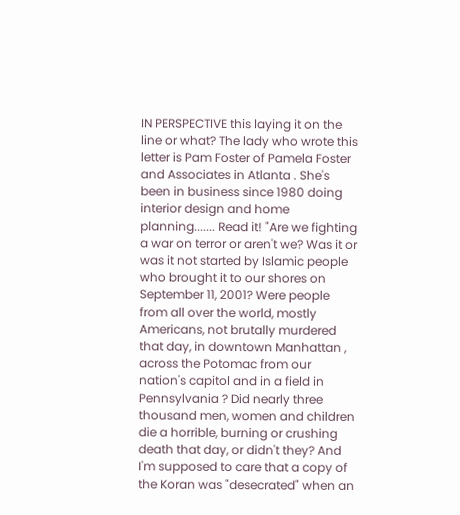IN PERSPECTIVE this laying it on the line or what? The lady who wrote this letter is Pam Foster of Pamela Foster and Associates in Atlanta . She's been in business since 1980 doing interior design and home planning....... Read it! "Are we fighting a war on terror or aren't we? Was it or was it not started by Islamic people who brought it to our shores on September 11, 2001? Were people from all over the world, mostly Americans, not brutally murdered that day, in downtown Manhattan , across the Potomac from our nation's capitol and in a field in Pennsylvania ? Did nearly three thousand men, women and children die a horrible, burning or crushing death that day, or didn't they? And I'm supposed to care that a copy of the Koran was "desecrated" when an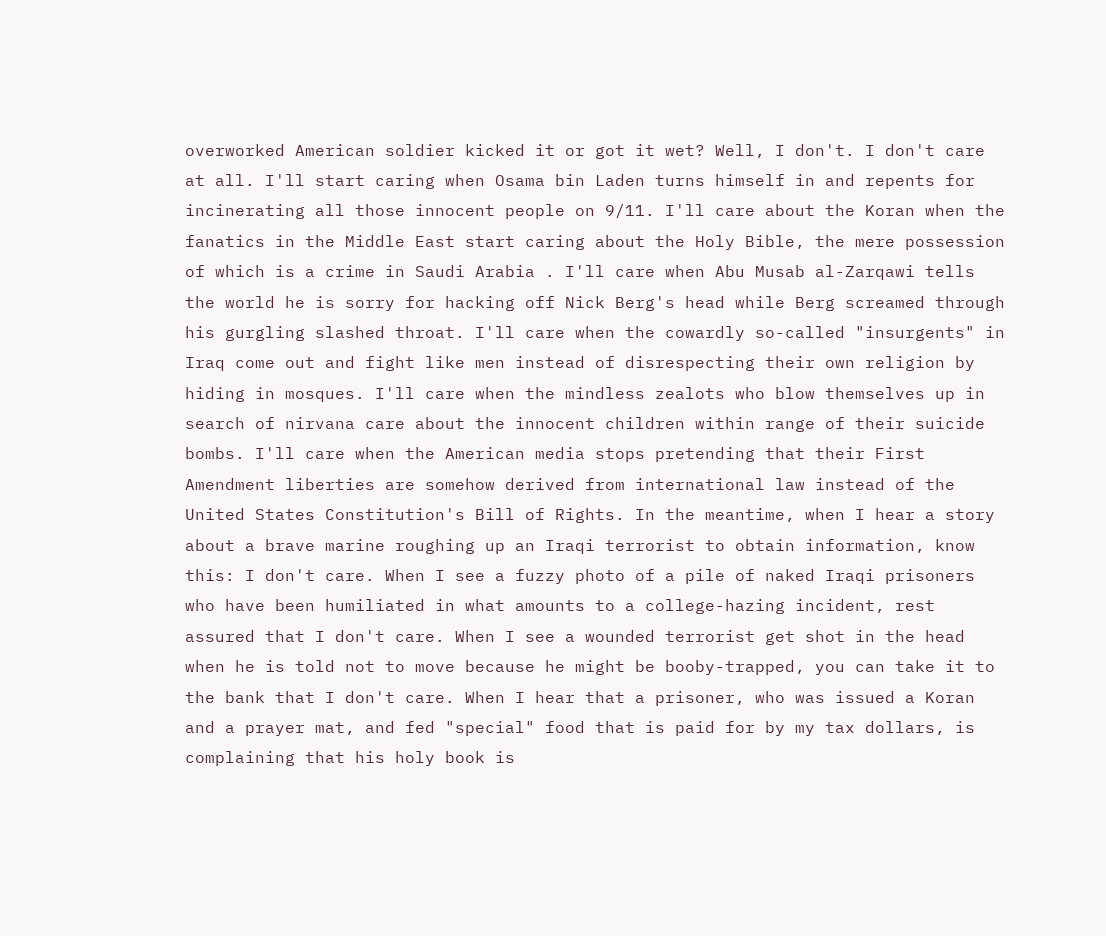overworked American soldier kicked it or got it wet? Well, I don't. I don't care at all. I'll start caring when Osama bin Laden turns himself in and repents for incinerating all those innocent people on 9/11. I'll care about the Koran when the fanatics in the Middle East start caring about the Holy Bible, the mere possession of which is a crime in Saudi Arabia . I'll care when Abu Musab al-Zarqawi tells the world he is sorry for hacking off Nick Berg's head while Berg screamed through his gurgling slashed throat. I'll care when the cowardly so-called "insurgents" in Iraq come out and fight like men instead of disrespecting their own religion by hiding in mosques. I'll care when the mindless zealots who blow themselves up in search of nirvana care about the innocent children within range of their suicide bombs. I'll care when the American media stops pretending that their First Amendment liberties are somehow derived from international law instead of the United States Constitution's Bill of Rights. In the meantime, when I hear a story about a brave marine roughing up an Iraqi terrorist to obtain information, know this: I don't care. When I see a fuzzy photo of a pile of naked Iraqi prisoners who have been humiliated in what amounts to a college-hazing incident, rest assured that I don't care. When I see a wounded terrorist get shot in the head when he is told not to move because he might be booby-trapped, you can take it to the bank that I don't care. When I hear that a prisoner, who was issued a Koran and a prayer mat, and fed "special" food that is paid for by my tax dollars, is complaining that his holy book is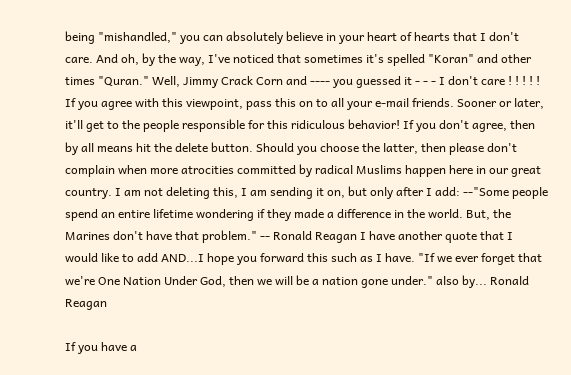being "mishandled," you can absolutely believe in your heart of hearts that I don't care. And oh, by the way, I've noticed that sometimes it's spelled "Koran" and other times "Quran." Well, Jimmy Crack Corn and ---- you guessed it - - - I don't care ! ! ! ! ! If you agree with this viewpoint, pass this on to all your e-mail friends. Sooner or later, it'll get to the people responsible for this ridiculous behavior! If you don't agree, then by all means hit the delete button. Should you choose the latter, then please don't complain when more atrocities committed by radical Muslims happen here in our great country. I am not deleting this, I am sending it on, but only after I add: --"Some people spend an entire lifetime wondering if they made a difference in the world. But, the Marines don't have that problem." -- Ronald Reagan I have another quote that I would like to add AND...I hope you forward this such as I have. "If we ever forget that we're One Nation Under God, then we will be a nation gone under." also by... Ronald Reagan

If you have a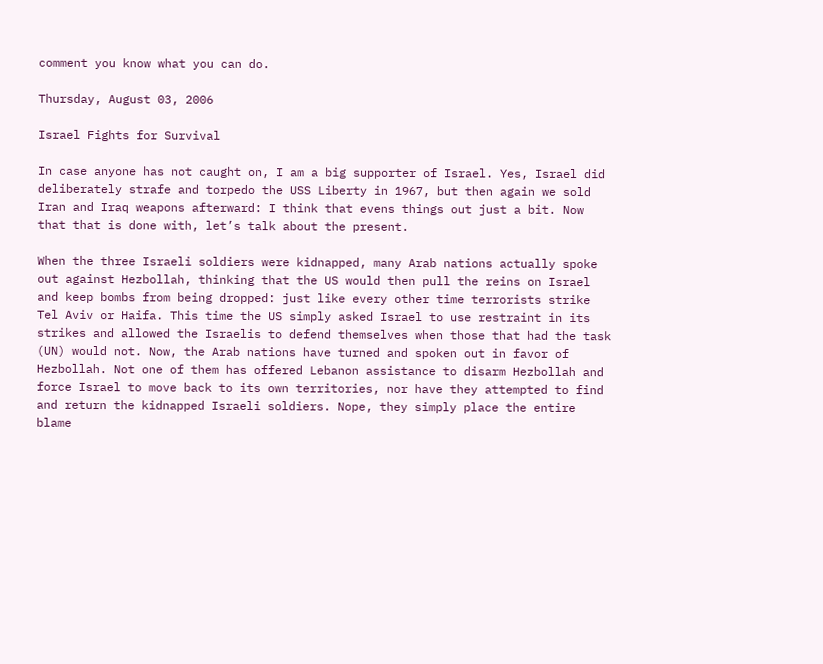comment you know what you can do.

Thursday, August 03, 2006

Israel Fights for Survival

In case anyone has not caught on, I am a big supporter of Israel. Yes, Israel did deliberately strafe and torpedo the USS Liberty in 1967, but then again we sold Iran and Iraq weapons afterward: I think that evens things out just a bit. Now that that is done with, let’s talk about the present.

When the three Israeli soldiers were kidnapped, many Arab nations actually spoke out against Hezbollah, thinking that the US would then pull the reins on Israel and keep bombs from being dropped: just like every other time terrorists strike Tel Aviv or Haifa. This time the US simply asked Israel to use restraint in its strikes and allowed the Israelis to defend themselves when those that had the task (UN) would not. Now, the Arab nations have turned and spoken out in favor of Hezbollah. Not one of them has offered Lebanon assistance to disarm Hezbollah and force Israel to move back to its own territories, nor have they attempted to find and return the kidnapped Israeli soldiers. Nope, they simply place the entire blame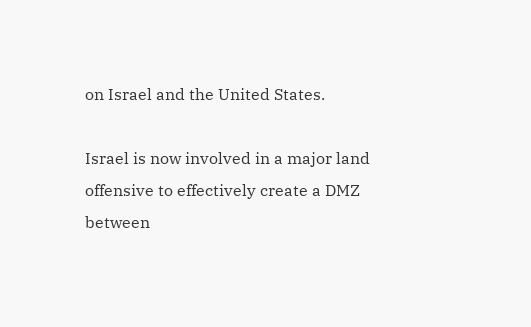on Israel and the United States.

Israel is now involved in a major land offensive to effectively create a DMZ between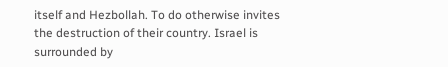itself and Hezbollah. To do otherwise invites the destruction of their country. Israel is surrounded by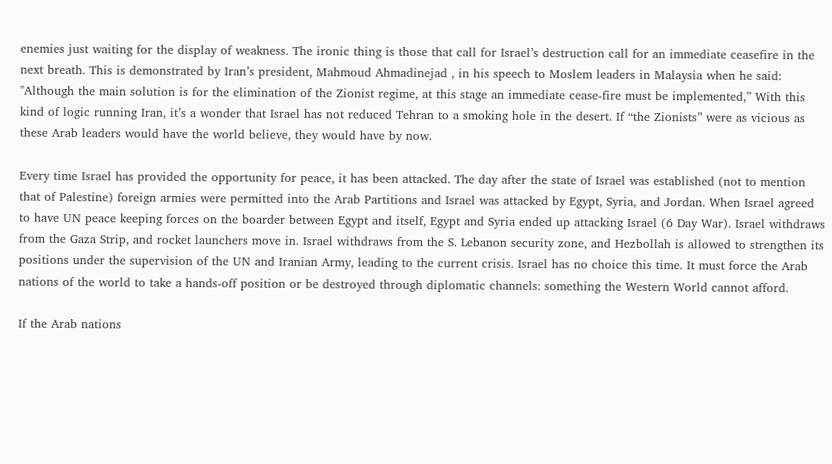enemies just waiting for the display of weakness. The ironic thing is those that call for Israel’s destruction call for an immediate ceasefire in the next breath. This is demonstrated by Iran’s president, Mahmoud Ahmadinejad , in his speech to Moslem leaders in Malaysia when he said: "Although the main solution is for the elimination of the Zionist regime, at this stage an immediate cease-fire must be implemented,” With this kind of logic running Iran, it’s a wonder that Israel has not reduced Tehran to a smoking hole in the desert. If “the Zionists” were as vicious as these Arab leaders would have the world believe, they would have by now.

Every time Israel has provided the opportunity for peace, it has been attacked. The day after the state of Israel was established (not to mention that of Palestine) foreign armies were permitted into the Arab Partitions and Israel was attacked by Egypt, Syria, and Jordan. When Israel agreed to have UN peace keeping forces on the boarder between Egypt and itself, Egypt and Syria ended up attacking Israel (6 Day War). Israel withdraws from the Gaza Strip, and rocket launchers move in. Israel withdraws from the S. Lebanon security zone, and Hezbollah is allowed to strengthen its positions under the supervision of the UN and Iranian Army, leading to the current crisis. Israel has no choice this time. It must force the Arab nations of the world to take a hands-off position or be destroyed through diplomatic channels: something the Western World cannot afford.

If the Arab nations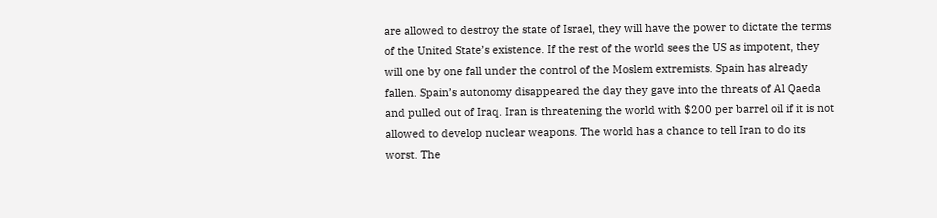are allowed to destroy the state of Israel, they will have the power to dictate the terms of the United State’s existence. If the rest of the world sees the US as impotent, they will one by one fall under the control of the Moslem extremists. Spain has already fallen. Spain’s autonomy disappeared the day they gave into the threats of Al Qaeda and pulled out of Iraq. Iran is threatening the world with $200 per barrel oil if it is not allowed to develop nuclear weapons. The world has a chance to tell Iran to do its worst. The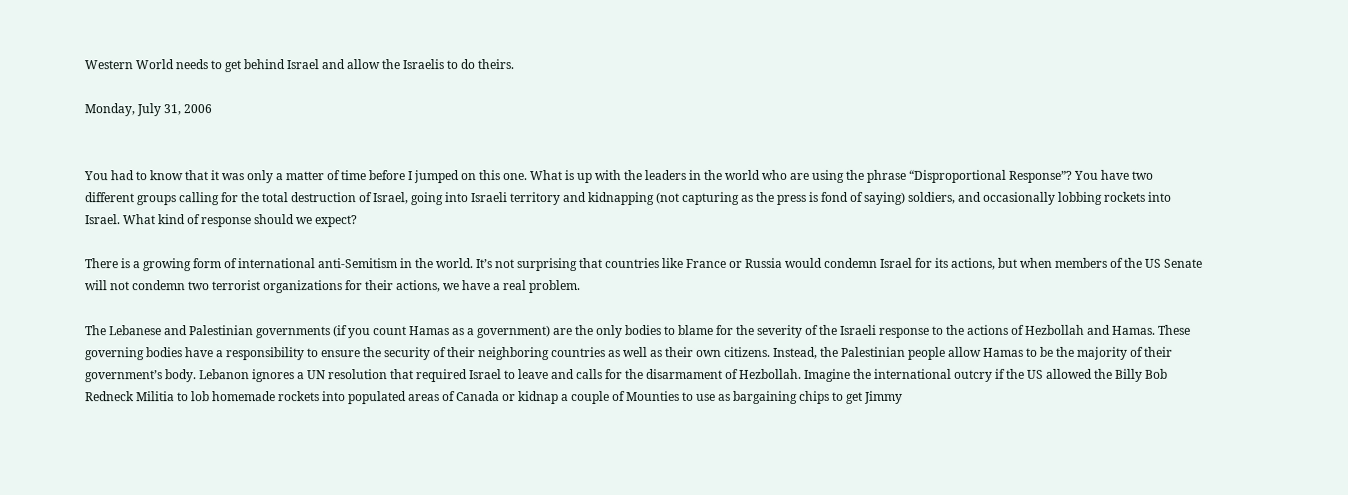Western World needs to get behind Israel and allow the Israelis to do theirs.

Monday, July 31, 2006


You had to know that it was only a matter of time before I jumped on this one. What is up with the leaders in the world who are using the phrase “Disproportional Response”? You have two different groups calling for the total destruction of Israel, going into Israeli territory and kidnapping (not capturing as the press is fond of saying) soldiers, and occasionally lobbing rockets into Israel. What kind of response should we expect?

There is a growing form of international anti-Semitism in the world. It’s not surprising that countries like France or Russia would condemn Israel for its actions, but when members of the US Senate will not condemn two terrorist organizations for their actions, we have a real problem.

The Lebanese and Palestinian governments (if you count Hamas as a government) are the only bodies to blame for the severity of the Israeli response to the actions of Hezbollah and Hamas. These governing bodies have a responsibility to ensure the security of their neighboring countries as well as their own citizens. Instead, the Palestinian people allow Hamas to be the majority of their government’s body. Lebanon ignores a UN resolution that required Israel to leave and calls for the disarmament of Hezbollah. Imagine the international outcry if the US allowed the Billy Bob Redneck Militia to lob homemade rockets into populated areas of Canada or kidnap a couple of Mounties to use as bargaining chips to get Jimmy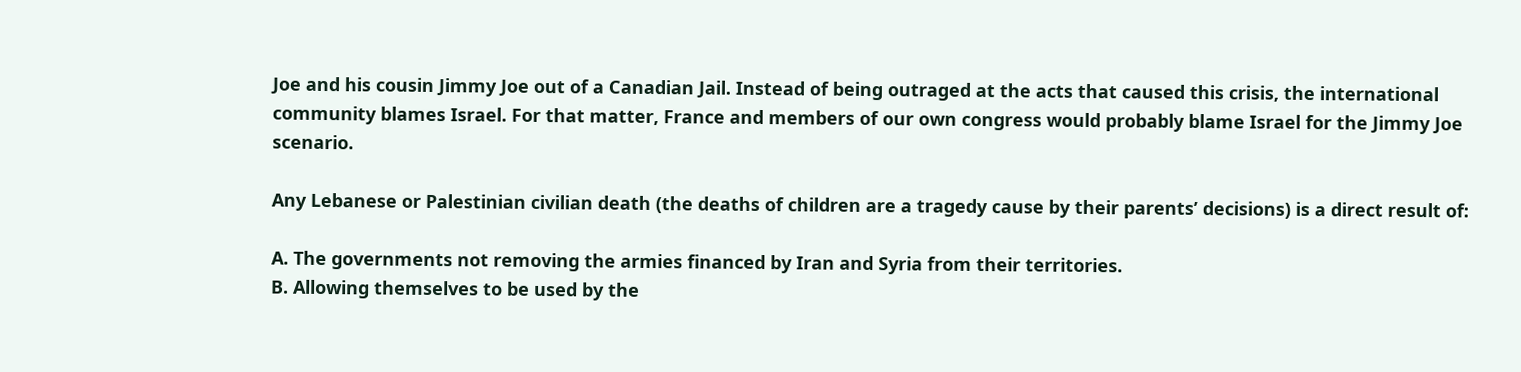Joe and his cousin Jimmy Joe out of a Canadian Jail. Instead of being outraged at the acts that caused this crisis, the international community blames Israel. For that matter, France and members of our own congress would probably blame Israel for the Jimmy Joe scenario.

Any Lebanese or Palestinian civilian death (the deaths of children are a tragedy cause by their parents’ decisions) is a direct result of:

A. The governments not removing the armies financed by Iran and Syria from their territories.
B. Allowing themselves to be used by the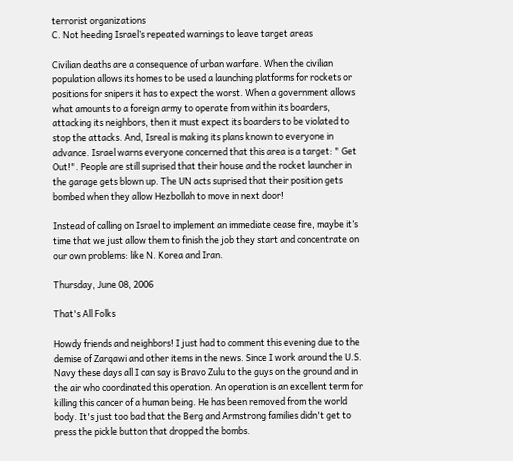terrorist organizations
C. Not heeding Israel’s repeated warnings to leave target areas

Civilian deaths are a consequence of urban warfare. When the civilian population allows its homes to be used a launching platforms for rockets or positions for snipers it has to expect the worst. When a government allows what amounts to a foreign army to operate from within its boarders, attacking its neighbors, then it must expect its boarders to be violated to stop the attacks. And, Isreal is making its plans known to everyone in advance. Israel warns everyone concerned that this area is a target: " Get Out!". People are still suprised that their house and the rocket launcher in the garage gets blown up. The UN acts suprised that their position gets bombed when they allow Hezbollah to move in next door!

Instead of calling on Israel to implement an immediate cease fire, maybe it’s time that we just allow them to finish the job they start and concentrate on our own problems: like N. Korea and Iran.

Thursday, June 08, 2006

That's All Folks

Howdy friends and neighbors! I just had to comment this evening due to the demise of Zarqawi and other items in the news. Since I work around the U.S. Navy these days all I can say is Bravo Zulu to the guys on the ground and in the air who coordinated this operation. An operation is an excellent term for killing this cancer of a human being. He has been removed from the world body. It's just too bad that the Berg and Armstrong families didn't get to press the pickle button that dropped the bombs.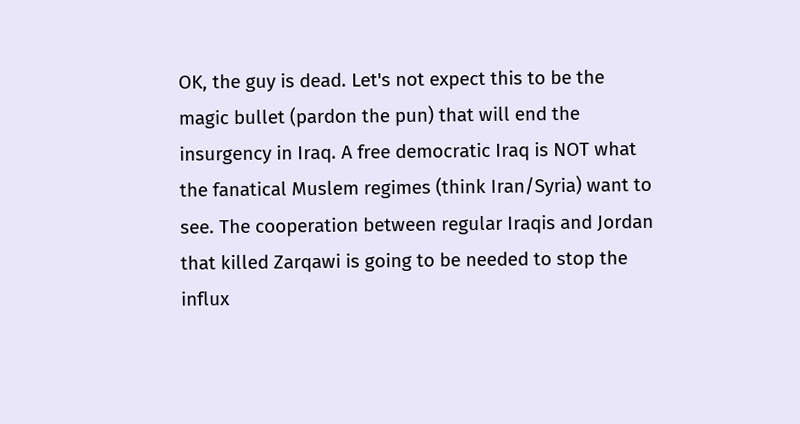OK, the guy is dead. Let's not expect this to be the magic bullet (pardon the pun) that will end the insurgency in Iraq. A free democratic Iraq is NOT what the fanatical Muslem regimes (think Iran/Syria) want to see. The cooperation between regular Iraqis and Jordan that killed Zarqawi is going to be needed to stop the influx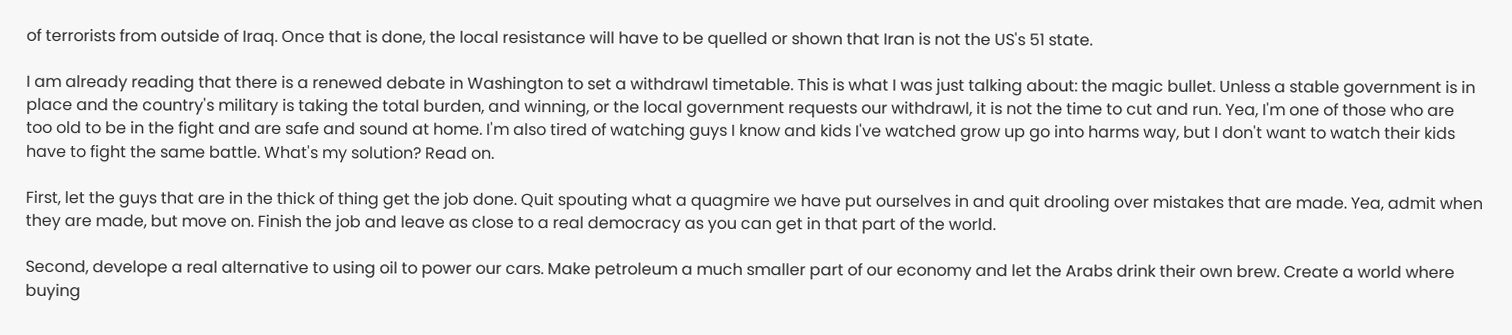of terrorists from outside of Iraq. Once that is done, the local resistance will have to be quelled or shown that Iran is not the US's 51 state.

I am already reading that there is a renewed debate in Washington to set a withdrawl timetable. This is what I was just talking about: the magic bullet. Unless a stable government is in place and the country's military is taking the total burden, and winning, or the local government requests our withdrawl, it is not the time to cut and run. Yea, I'm one of those who are too old to be in the fight and are safe and sound at home. I'm also tired of watching guys I know and kids I've watched grow up go into harms way, but I don't want to watch their kids have to fight the same battle. What's my solution? Read on.

First, let the guys that are in the thick of thing get the job done. Quit spouting what a quagmire we have put ourselves in and quit drooling over mistakes that are made. Yea, admit when they are made, but move on. Finish the job and leave as close to a real democracy as you can get in that part of the world.

Second, develope a real alternative to using oil to power our cars. Make petroleum a much smaller part of our economy and let the Arabs drink their own brew. Create a world where buying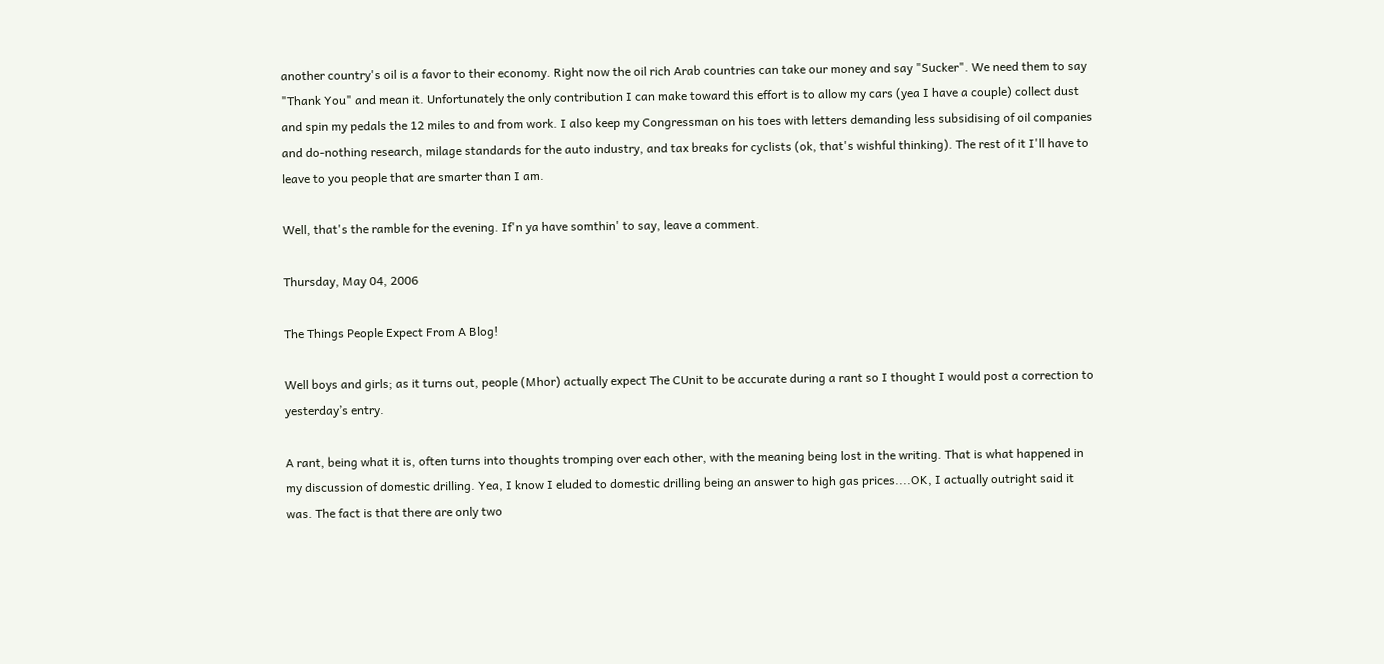another country's oil is a favor to their economy. Right now the oil rich Arab countries can take our money and say "Sucker". We need them to say "Thank You" and mean it. Unfortunately the only contribution I can make toward this effort is to allow my cars (yea I have a couple) collect dust and spin my pedals the 12 miles to and from work. I also keep my Congressman on his toes with letters demanding less subsidising of oil companies and do-nothing research, milage standards for the auto industry, and tax breaks for cyclists (ok, that's wishful thinking). The rest of it I'll have to leave to you people that are smarter than I am.

Well, that's the ramble for the evening. If'n ya have somthin' to say, leave a comment.

Thursday, May 04, 2006

The Things People Expect From A Blog!

Well boys and girls; as it turns out, people (Mhor) actually expect The CUnit to be accurate during a rant so I thought I would post a correction to yesterday’s entry.

A rant, being what it is, often turns into thoughts tromping over each other, with the meaning being lost in the writing. That is what happened in my discussion of domestic drilling. Yea, I know I eluded to domestic drilling being an answer to high gas prices....OK, I actually outright said it was. The fact is that there are only two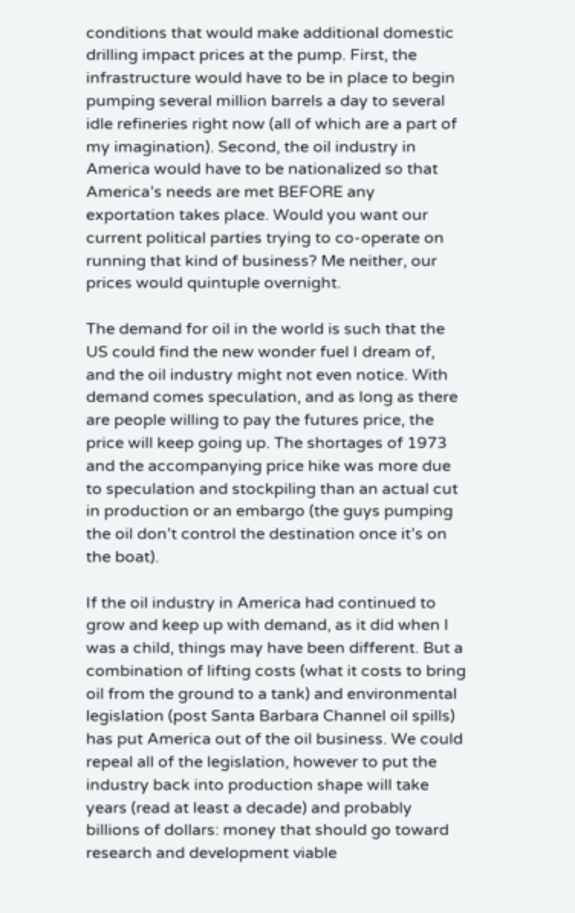conditions that would make additional domestic drilling impact prices at the pump. First, the infrastructure would have to be in place to begin pumping several million barrels a day to several idle refineries right now (all of which are a part of my imagination). Second, the oil industry in America would have to be nationalized so that America’s needs are met BEFORE any exportation takes place. Would you want our current political parties trying to co-operate on running that kind of business? Me neither, our prices would quintuple overnight.

The demand for oil in the world is such that the US could find the new wonder fuel I dream of, and the oil industry might not even notice. With demand comes speculation, and as long as there are people willing to pay the futures price, the price will keep going up. The shortages of 1973 and the accompanying price hike was more due to speculation and stockpiling than an actual cut in production or an embargo (the guys pumping the oil don’t control the destination once it’s on the boat).

If the oil industry in America had continued to grow and keep up with demand, as it did when I was a child, things may have been different. But a combination of lifting costs (what it costs to bring oil from the ground to a tank) and environmental legislation (post Santa Barbara Channel oil spills) has put America out of the oil business. We could repeal all of the legislation, however to put the industry back into production shape will take years (read at least a decade) and probably billions of dollars: money that should go toward research and development viable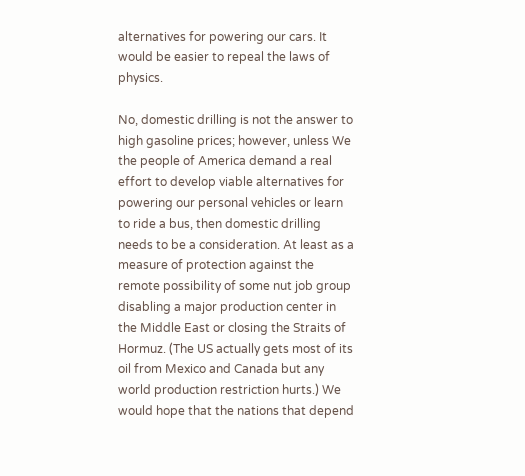alternatives for powering our cars. It would be easier to repeal the laws of physics.

No, domestic drilling is not the answer to high gasoline prices; however, unless We the people of America demand a real effort to develop viable alternatives for powering our personal vehicles or learn to ride a bus, then domestic drilling needs to be a consideration. At least as a measure of protection against the remote possibility of some nut job group disabling a major production center in the Middle East or closing the Straits of Hormuz. (The US actually gets most of its oil from Mexico and Canada but any world production restriction hurts.) We would hope that the nations that depend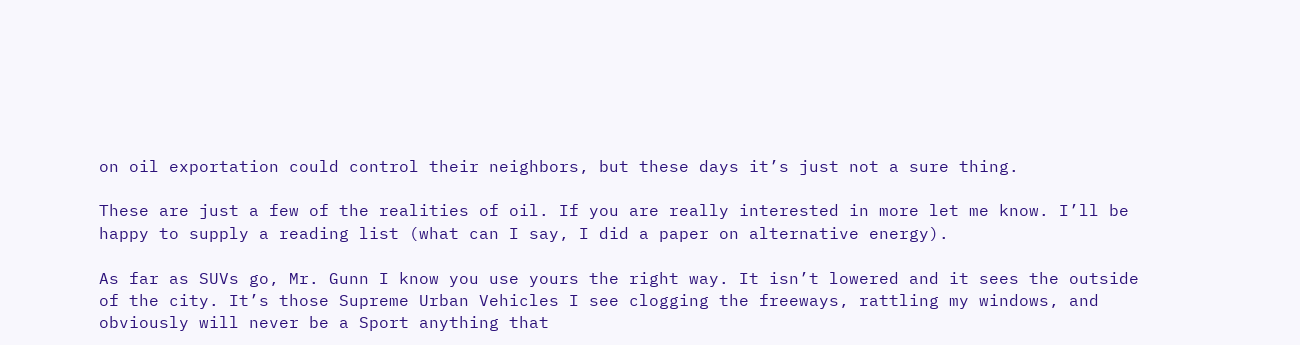on oil exportation could control their neighbors, but these days it’s just not a sure thing.

These are just a few of the realities of oil. If you are really interested in more let me know. I’ll be happy to supply a reading list (what can I say, I did a paper on alternative energy).

As far as SUVs go, Mr. Gunn I know you use yours the right way. It isn’t lowered and it sees the outside of the city. It’s those Supreme Urban Vehicles I see clogging the freeways, rattling my windows, and obviously will never be a Sport anything that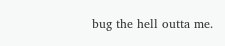bug the hell outta me.